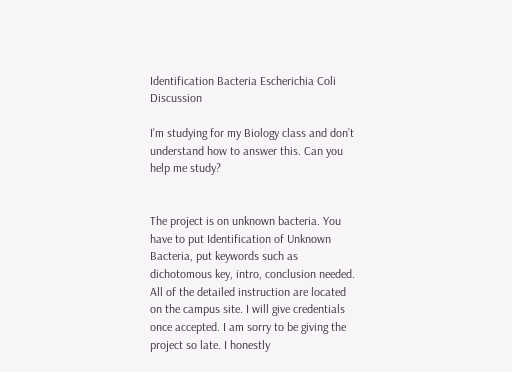Identification Bacteria Escherichia Coli Discussion

I’m studying for my Biology class and don’t understand how to answer this. Can you help me study?


The project is on unknown bacteria. You have to put Identification of Unknown Bacteria, put keywords such as dichotomous key, intro, conclusion needed. All of the detailed instruction are located on the campus site. I will give credentials once accepted. I am sorry to be giving the project so late. I honestly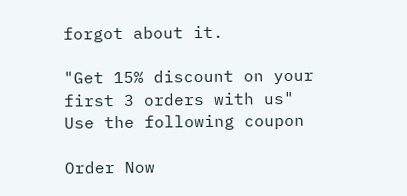forgot about it.

"Get 15% discount on your first 3 orders with us"
Use the following coupon

Order Now